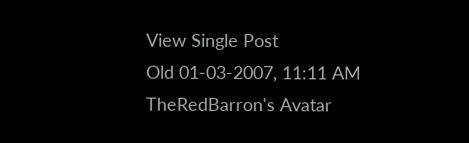View Single Post
Old 01-03-2007, 11:11 AM
TheRedBarron's Avatar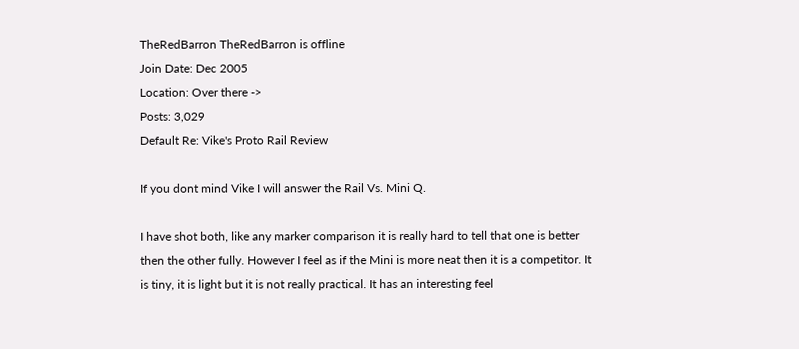TheRedBarron TheRedBarron is offline
Join Date: Dec 2005
Location: Over there ->
Posts: 3,029
Default Re: Vike's Proto Rail Review

If you dont mind Vike I will answer the Rail Vs. Mini Q.

I have shot both, like any marker comparison it is really hard to tell that one is better then the other fully. However I feel as if the Mini is more neat then it is a competitor. It is tiny, it is light but it is not really practical. It has an interesting feel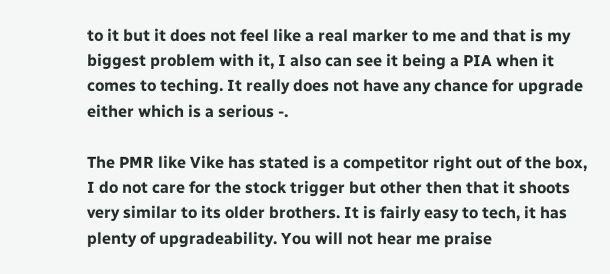to it but it does not feel like a real marker to me and that is my biggest problem with it, I also can see it being a PIA when it comes to teching. It really does not have any chance for upgrade either which is a serious -.

The PMR like Vike has stated is a competitor right out of the box, I do not care for the stock trigger but other then that it shoots very similar to its older brothers. It is fairly easy to tech, it has plenty of upgradeability. You will not hear me praise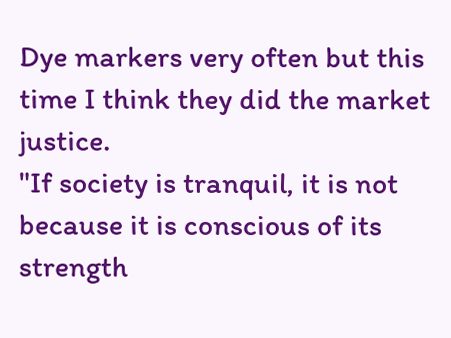Dye markers very often but this time I think they did the market justice.
"If society is tranquil, it is not because it is conscious of its strength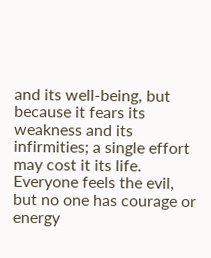and its well-being, but because it fears its weakness and its infirmities; a single effort may cost it its life. Everyone feels the evil, but no one has courage or energy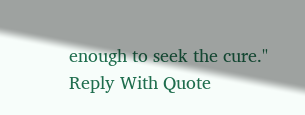enough to seek the cure."
Reply With Quote